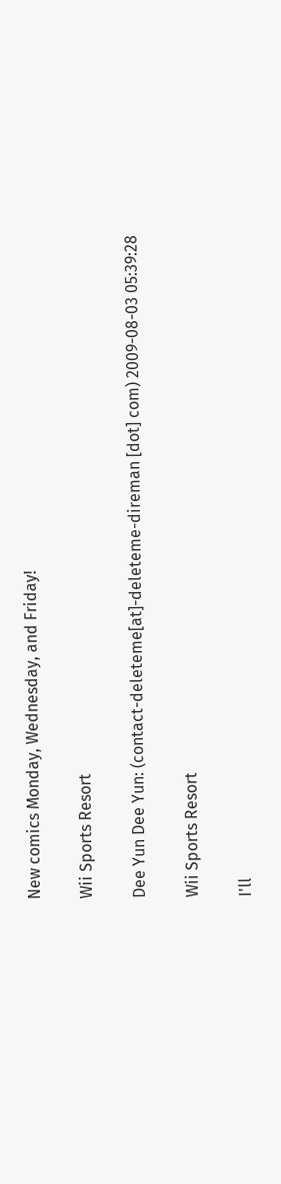New comics Monday, Wednesday, and Friday!

Wii Sports Resort

Dee Yun Dee Yun: (contact-deleteme[at]-deleteme-direman [dot] com) 2009-08-03 05:39:28

Wii Sports Resort

I'll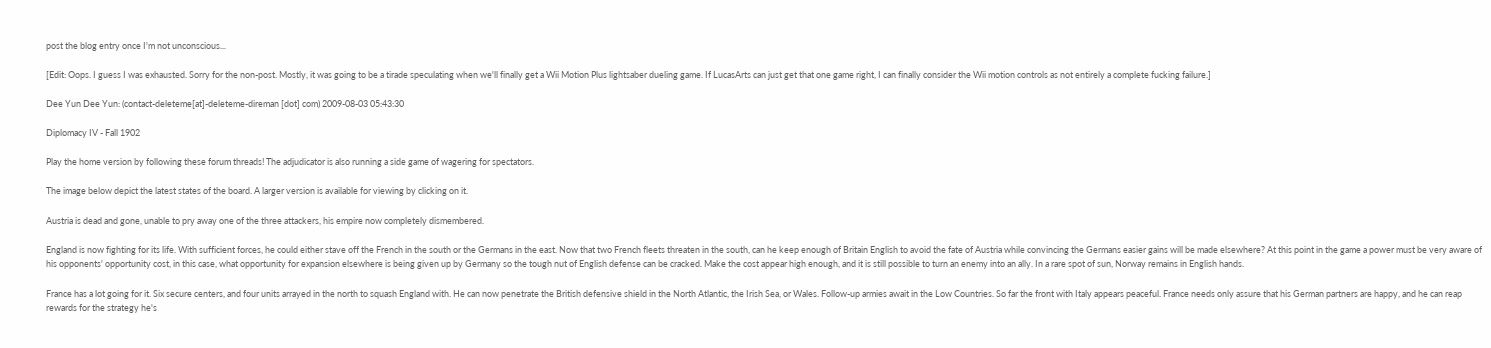post the blog entry once I'm not unconscious...

[Edit: Oops. I guess I was exhausted. Sorry for the non-post. Mostly, it was going to be a tirade speculating when we'll finally get a Wii Motion Plus lightsaber dueling game. If LucasArts can just get that one game right, I can finally consider the Wii motion controls as not entirely a complete fucking failure.]

Dee Yun Dee Yun: (contact-deleteme[at]-deleteme-direman [dot] com) 2009-08-03 05:43:30

Diplomacy IV - Fall 1902

Play the home version by following these forum threads! The adjudicator is also running a side game of wagering for spectators.

The image below depict the latest states of the board. A larger version is available for viewing by clicking on it.

Austria is dead and gone, unable to pry away one of the three attackers, his empire now completely dismembered.

England is now fighting for its life. With sufficient forces, he could either stave off the French in the south or the Germans in the east. Now that two French fleets threaten in the south, can he keep enough of Britain English to avoid the fate of Austria while convincing the Germans easier gains will be made elsewhere? At this point in the game a power must be very aware of his opponents' opportunity cost, in this case, what opportunity for expansion elsewhere is being given up by Germany so the tough nut of English defense can be cracked. Make the cost appear high enough, and it is still possible to turn an enemy into an ally. In a rare spot of sun, Norway remains in English hands.

France has a lot going for it. Six secure centers, and four units arrayed in the north to squash England with. He can now penetrate the British defensive shield in the North Atlantic, the Irish Sea, or Wales. Follow-up armies await in the Low Countries. So far the front with Italy appears peaceful. France needs only assure that his German partners are happy, and he can reap rewards for the strategy he's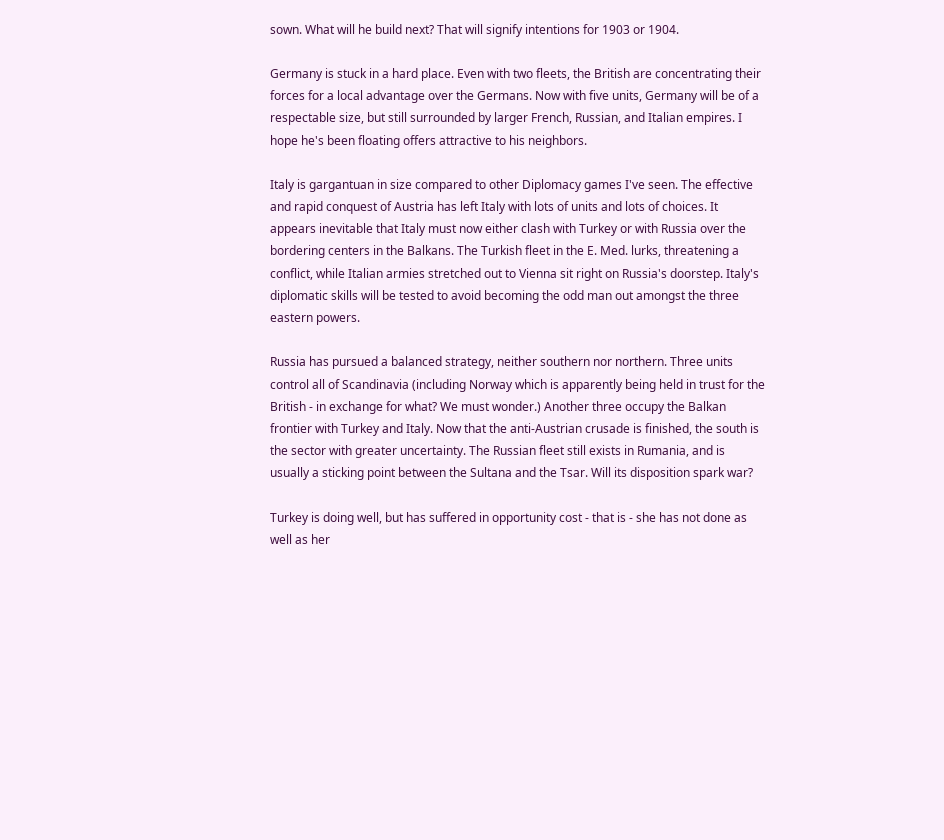sown. What will he build next? That will signify intentions for 1903 or 1904.

Germany is stuck in a hard place. Even with two fleets, the British are concentrating their forces for a local advantage over the Germans. Now with five units, Germany will be of a respectable size, but still surrounded by larger French, Russian, and Italian empires. I hope he's been floating offers attractive to his neighbors.

Italy is gargantuan in size compared to other Diplomacy games I've seen. The effective and rapid conquest of Austria has left Italy with lots of units and lots of choices. It appears inevitable that Italy must now either clash with Turkey or with Russia over the bordering centers in the Balkans. The Turkish fleet in the E. Med. lurks, threatening a conflict, while Italian armies stretched out to Vienna sit right on Russia's doorstep. Italy's diplomatic skills will be tested to avoid becoming the odd man out amongst the three eastern powers.

Russia has pursued a balanced strategy, neither southern nor northern. Three units control all of Scandinavia (including Norway which is apparently being held in trust for the British - in exchange for what? We must wonder.) Another three occupy the Balkan frontier with Turkey and Italy. Now that the anti-Austrian crusade is finished, the south is the sector with greater uncertainty. The Russian fleet still exists in Rumania, and is usually a sticking point between the Sultana and the Tsar. Will its disposition spark war?

Turkey is doing well, but has suffered in opportunity cost - that is - she has not done as well as her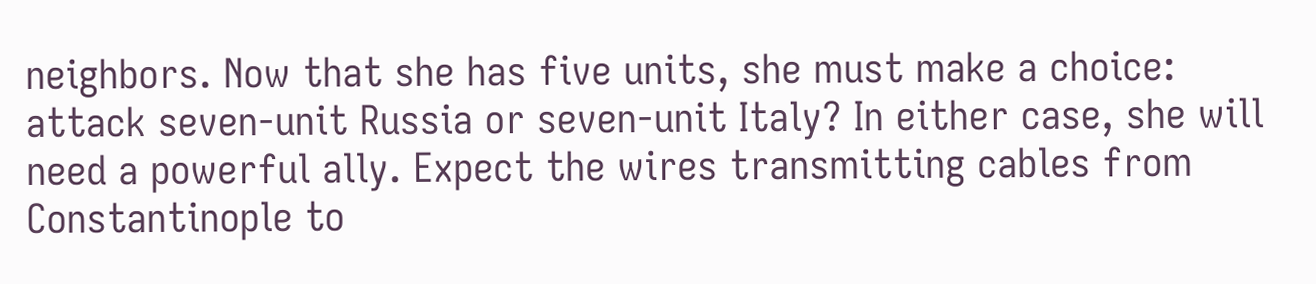neighbors. Now that she has five units, she must make a choice: attack seven-unit Russia or seven-unit Italy? In either case, she will need a powerful ally. Expect the wires transmitting cables from Constantinople to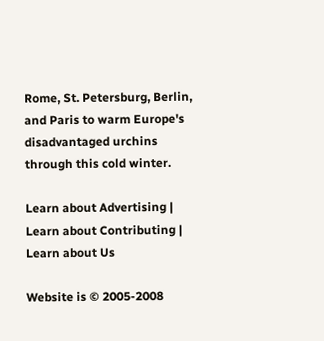Rome, St. Petersburg, Berlin, and Paris to warm Europe's disadvantaged urchins through this cold winter.

Learn about Advertising | Learn about Contributing | Learn about Us

Website is © 2005-2008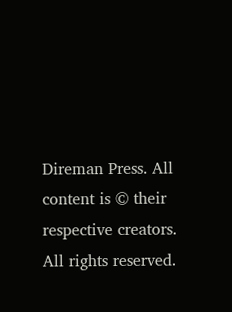Direman Press. All content is © their respective creators. All rights reserved.